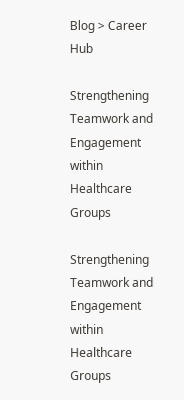Blog > Career Hub

Strengthening Teamwork and Engagement within Healthcare Groups

Strengthening Teamwork and Engagement within Healthcare Groups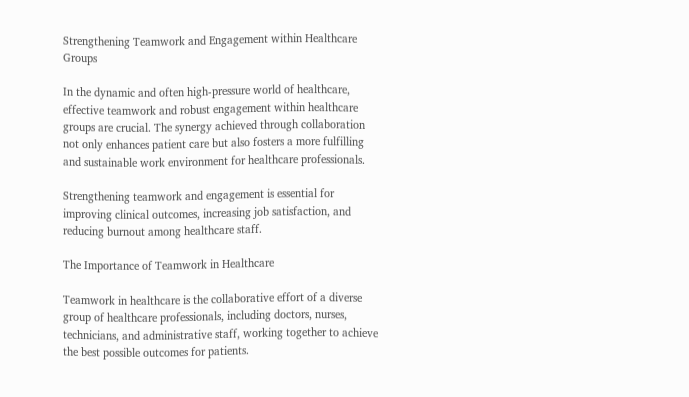Strengthening Teamwork and Engagement within Healthcare Groups

In the dynamic and often high-pressure world of healthcare, effective teamwork and robust engagement within healthcare groups are crucial. The synergy achieved through collaboration not only enhances patient care but also fosters a more fulfilling and sustainable work environment for healthcare professionals.

Strengthening teamwork and engagement is essential for improving clinical outcomes, increasing job satisfaction, and reducing burnout among healthcare staff.

The Importance of Teamwork in Healthcare

Teamwork in healthcare is the collaborative effort of a diverse group of healthcare professionals, including doctors, nurses, technicians, and administrative staff, working together to achieve the best possible outcomes for patients.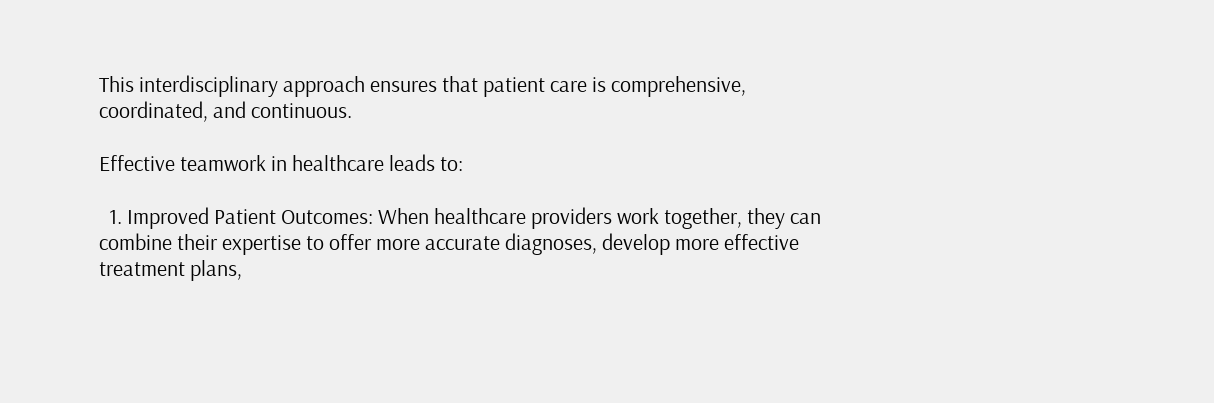This interdisciplinary approach ensures that patient care is comprehensive, coordinated, and continuous.

Effective teamwork in healthcare leads to:

  1. Improved Patient Outcomes: When healthcare providers work together, they can combine their expertise to offer more accurate diagnoses, develop more effective treatment plans,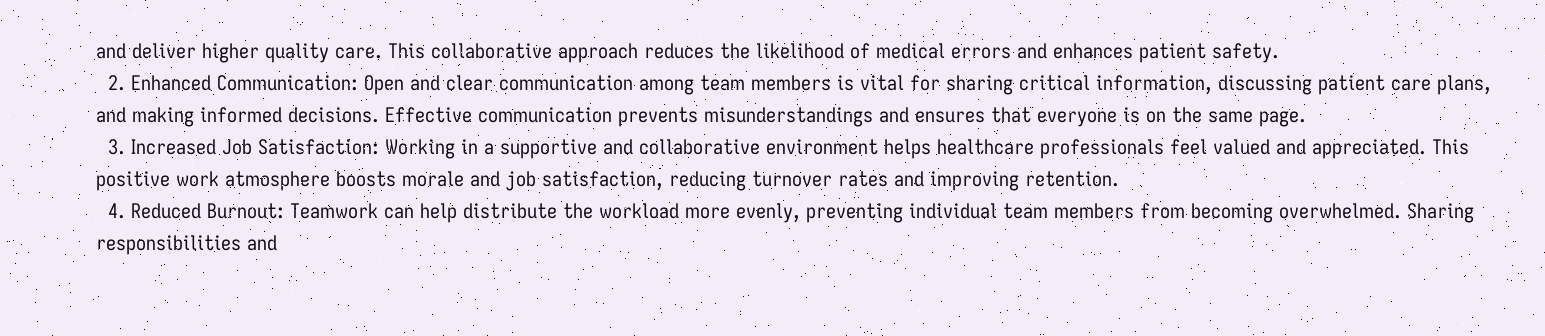and deliver higher quality care. This collaborative approach reduces the likelihood of medical errors and enhances patient safety.
  2. Enhanced Communication: Open and clear communication among team members is vital for sharing critical information, discussing patient care plans, and making informed decisions. Effective communication prevents misunderstandings and ensures that everyone is on the same page.
  3. Increased Job Satisfaction: Working in a supportive and collaborative environment helps healthcare professionals feel valued and appreciated. This positive work atmosphere boosts morale and job satisfaction, reducing turnover rates and improving retention.
  4. Reduced Burnout: Teamwork can help distribute the workload more evenly, preventing individual team members from becoming overwhelmed. Sharing responsibilities and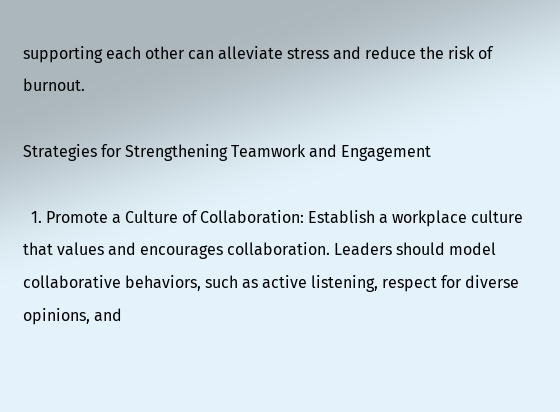supporting each other can alleviate stress and reduce the risk of burnout.

Strategies for Strengthening Teamwork and Engagement

  1. Promote a Culture of Collaboration: Establish a workplace culture that values and encourages collaboration. Leaders should model collaborative behaviors, such as active listening, respect for diverse opinions, and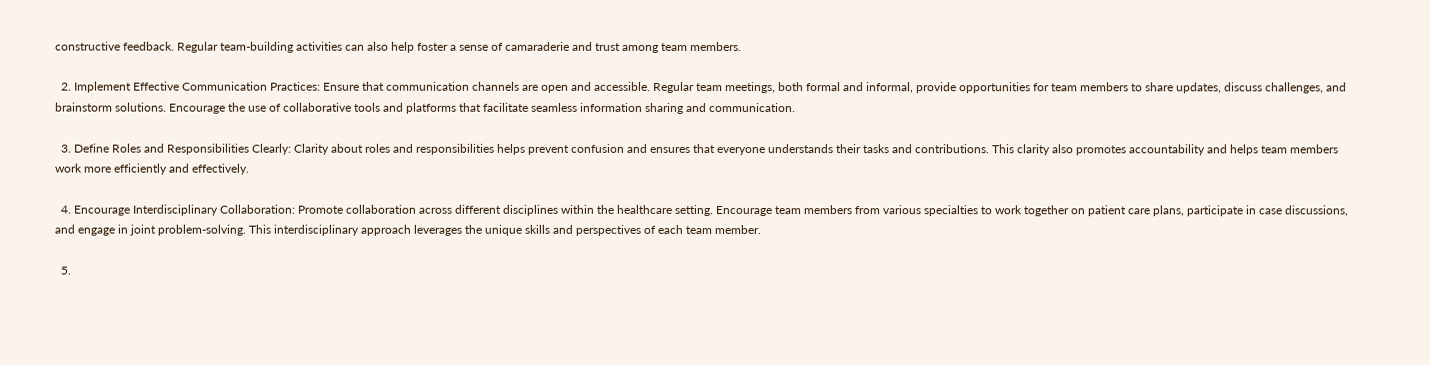constructive feedback. Regular team-building activities can also help foster a sense of camaraderie and trust among team members.

  2. Implement Effective Communication Practices: Ensure that communication channels are open and accessible. Regular team meetings, both formal and informal, provide opportunities for team members to share updates, discuss challenges, and brainstorm solutions. Encourage the use of collaborative tools and platforms that facilitate seamless information sharing and communication.

  3. Define Roles and Responsibilities Clearly: Clarity about roles and responsibilities helps prevent confusion and ensures that everyone understands their tasks and contributions. This clarity also promotes accountability and helps team members work more efficiently and effectively.

  4. Encourage Interdisciplinary Collaboration: Promote collaboration across different disciplines within the healthcare setting. Encourage team members from various specialties to work together on patient care plans, participate in case discussions, and engage in joint problem-solving. This interdisciplinary approach leverages the unique skills and perspectives of each team member.

  5.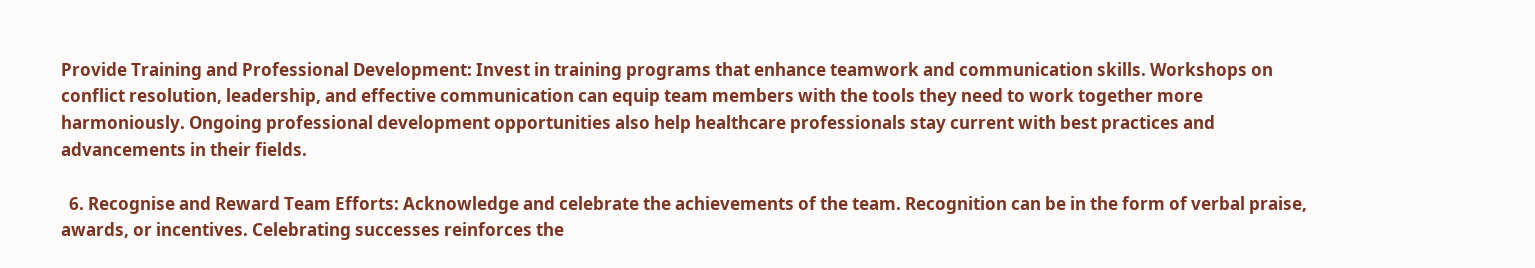Provide Training and Professional Development: Invest in training programs that enhance teamwork and communication skills. Workshops on conflict resolution, leadership, and effective communication can equip team members with the tools they need to work together more harmoniously. Ongoing professional development opportunities also help healthcare professionals stay current with best practices and advancements in their fields.

  6. Recognise and Reward Team Efforts: Acknowledge and celebrate the achievements of the team. Recognition can be in the form of verbal praise, awards, or incentives. Celebrating successes reinforces the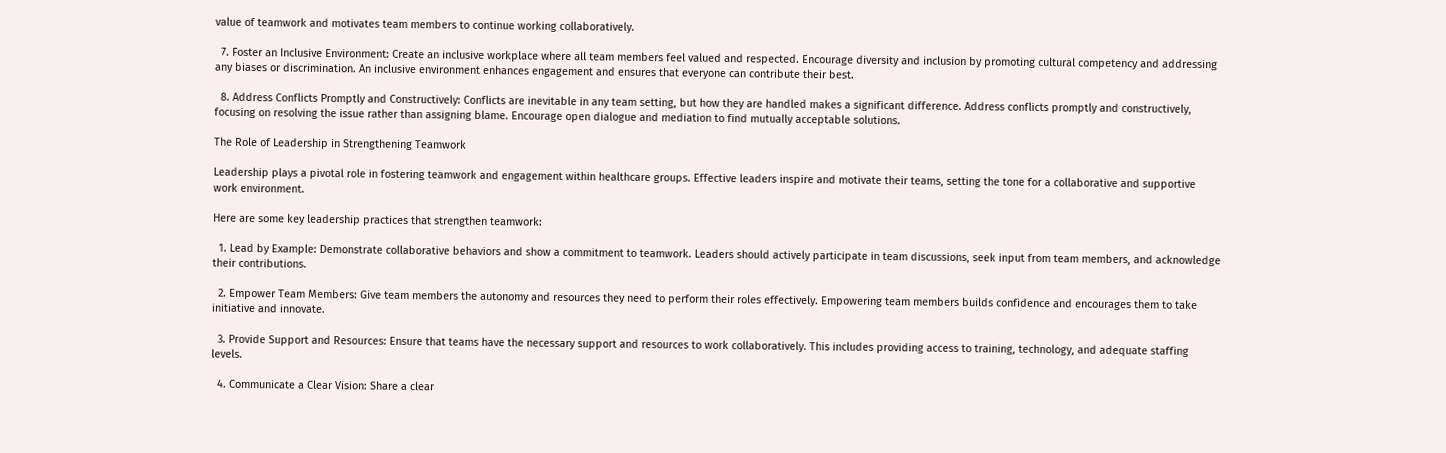value of teamwork and motivates team members to continue working collaboratively.

  7. Foster an Inclusive Environment: Create an inclusive workplace where all team members feel valued and respected. Encourage diversity and inclusion by promoting cultural competency and addressing any biases or discrimination. An inclusive environment enhances engagement and ensures that everyone can contribute their best.

  8. Address Conflicts Promptly and Constructively: Conflicts are inevitable in any team setting, but how they are handled makes a significant difference. Address conflicts promptly and constructively, focusing on resolving the issue rather than assigning blame. Encourage open dialogue and mediation to find mutually acceptable solutions.

The Role of Leadership in Strengthening Teamwork

Leadership plays a pivotal role in fostering teamwork and engagement within healthcare groups. Effective leaders inspire and motivate their teams, setting the tone for a collaborative and supportive work environment.

Here are some key leadership practices that strengthen teamwork:

  1. Lead by Example: Demonstrate collaborative behaviors and show a commitment to teamwork. Leaders should actively participate in team discussions, seek input from team members, and acknowledge their contributions.

  2. Empower Team Members: Give team members the autonomy and resources they need to perform their roles effectively. Empowering team members builds confidence and encourages them to take initiative and innovate.

  3. Provide Support and Resources: Ensure that teams have the necessary support and resources to work collaboratively. This includes providing access to training, technology, and adequate staffing levels.

  4. Communicate a Clear Vision: Share a clear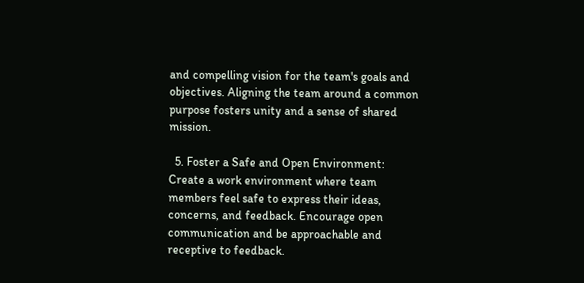and compelling vision for the team's goals and objectives. Aligning the team around a common purpose fosters unity and a sense of shared mission.

  5. Foster a Safe and Open Environment: Create a work environment where team members feel safe to express their ideas, concerns, and feedback. Encourage open communication and be approachable and receptive to feedback.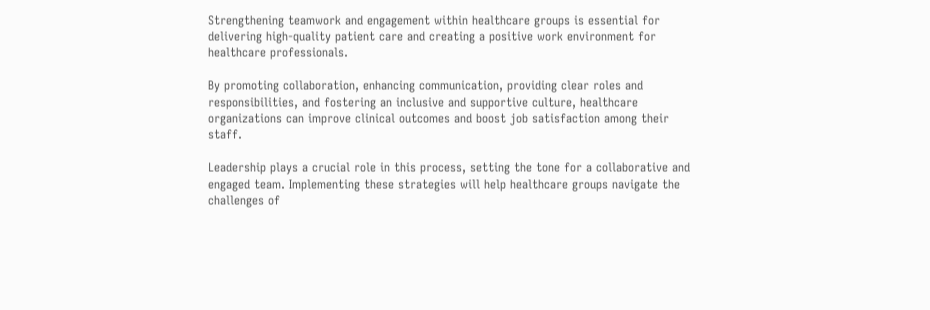Strengthening teamwork and engagement within healthcare groups is essential for delivering high-quality patient care and creating a positive work environment for healthcare professionals.

By promoting collaboration, enhancing communication, providing clear roles and responsibilities, and fostering an inclusive and supportive culture, healthcare organizations can improve clinical outcomes and boost job satisfaction among their staff.

Leadership plays a crucial role in this process, setting the tone for a collaborative and engaged team. Implementing these strategies will help healthcare groups navigate the challenges of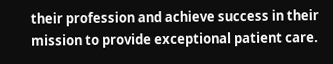their profession and achieve success in their mission to provide exceptional patient care.